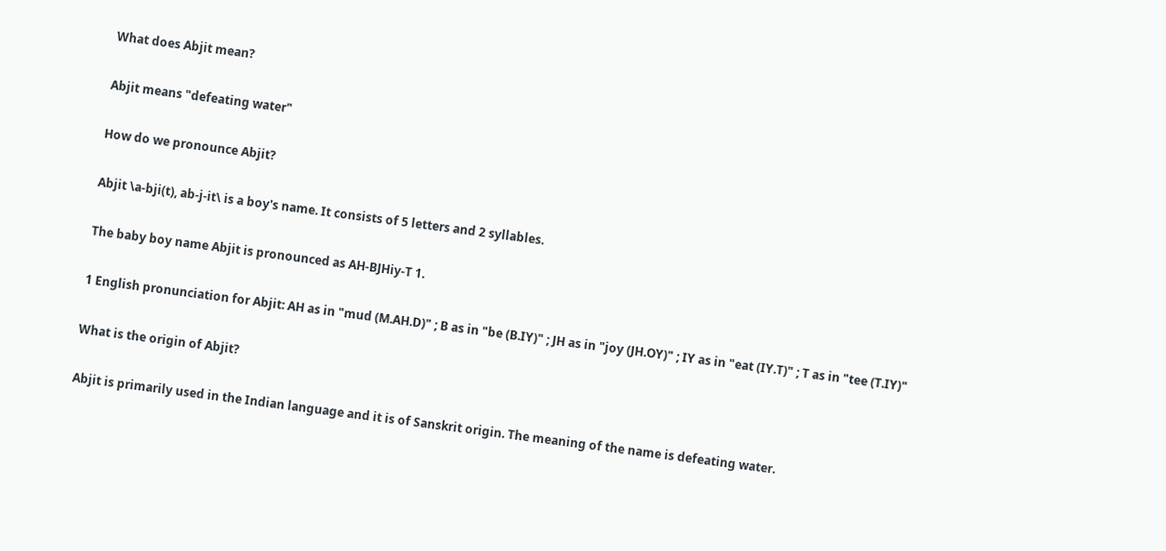What does Abjit mean?

Abjit means "defeating water"

How do we pronounce Abjit?

Abjit \a-bji(t), ab-j-it\ is a boy's name. It consists of 5 letters and 2 syllables.

The baby boy name Abjit is pronounced as AH-BJHiy-T 1.

1 English pronunciation for Abjit: AH as in "mud (M.AH.D)" ; B as in "be (B.IY)" ; JH as in "joy (JH.OY)" ; IY as in "eat (IY.T)" ; T as in "tee (T.IY)"

What is the origin of Abjit?

Abjit is primarily used in the Indian language and it is of Sanskrit origin. The meaning of the name is defeating water.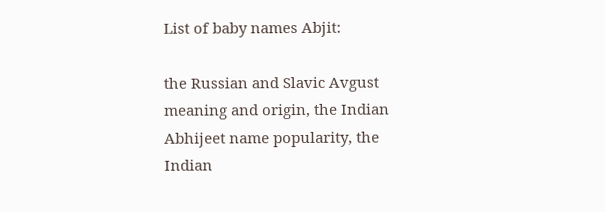List of baby names Abjit:

the Russian and Slavic Avgust meaning and origin, the Indian Abhijeet name popularity, the Indian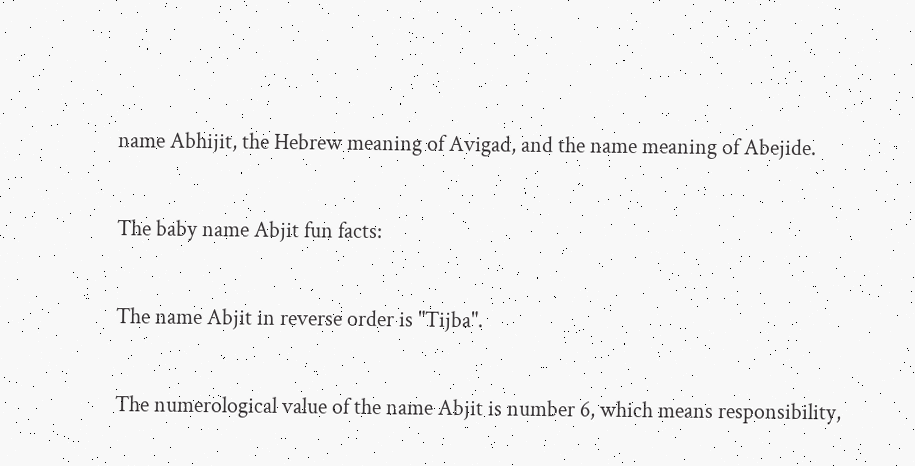name Abhijit, the Hebrew meaning of Avigad, and the name meaning of Abejide.

The baby name Abjit fun facts:

The name Abjit in reverse order is "Tijba".

The numerological value of the name Abjit is number 6, which means responsibility,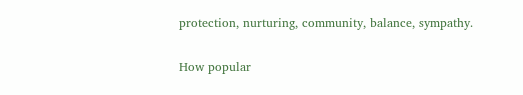protection, nurturing, community, balance, sympathy.

How popular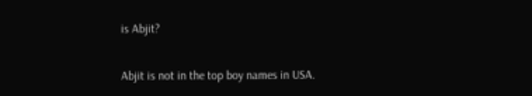is Abjit?

Abjit is not in the top boy names in USA.